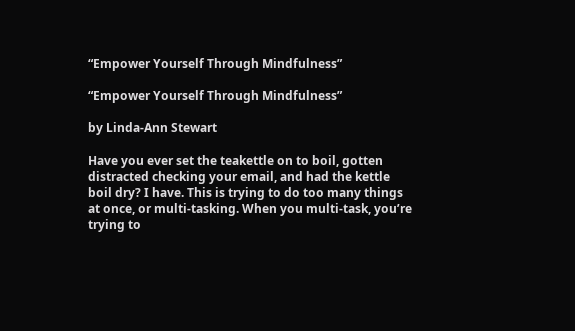“Empower Yourself Through Mindfulness”

“Empower Yourself Through Mindfulness”

by Linda-Ann Stewart

Have you ever set the teakettle on to boil, gotten distracted checking your email, and had the kettle boil dry? I have. This is trying to do too many things at once, or multi-tasking. When you multi-task, you’re trying to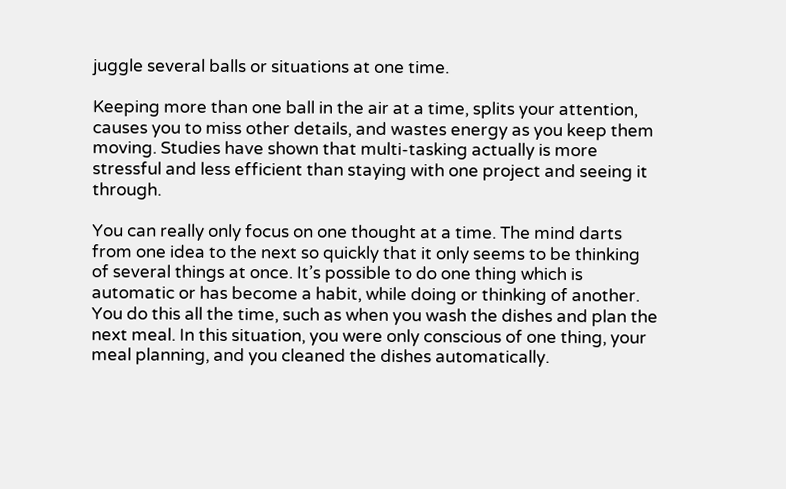juggle several balls or situations at one time.

Keeping more than one ball in the air at a time, splits your attention, causes you to miss other details, and wastes energy as you keep them moving. Studies have shown that multi-tasking actually is more stressful and less efficient than staying with one project and seeing it through.

You can really only focus on one thought at a time. The mind darts from one idea to the next so quickly that it only seems to be thinking of several things at once. It’s possible to do one thing which is automatic or has become a habit, while doing or thinking of another. You do this all the time, such as when you wash the dishes and plan the next meal. In this situation, you were only conscious of one thing, your meal planning, and you cleaned the dishes automatically.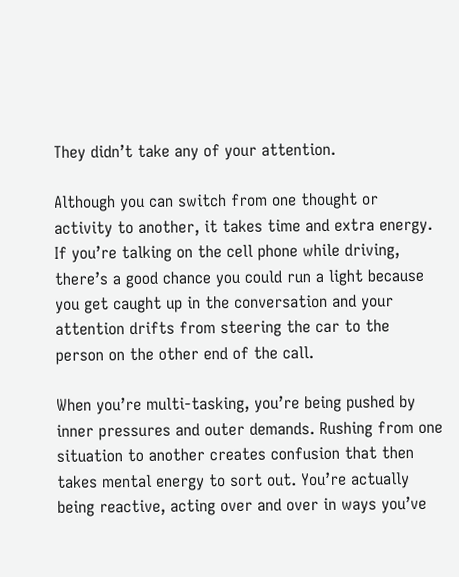They didn’t take any of your attention.

Although you can switch from one thought or activity to another, it takes time and extra energy. If you’re talking on the cell phone while driving, there’s a good chance you could run a light because you get caught up in the conversation and your attention drifts from steering the car to the person on the other end of the call.

When you’re multi-tasking, you’re being pushed by inner pressures and outer demands. Rushing from one situation to another creates confusion that then takes mental energy to sort out. You’re actually being reactive, acting over and over in ways you’ve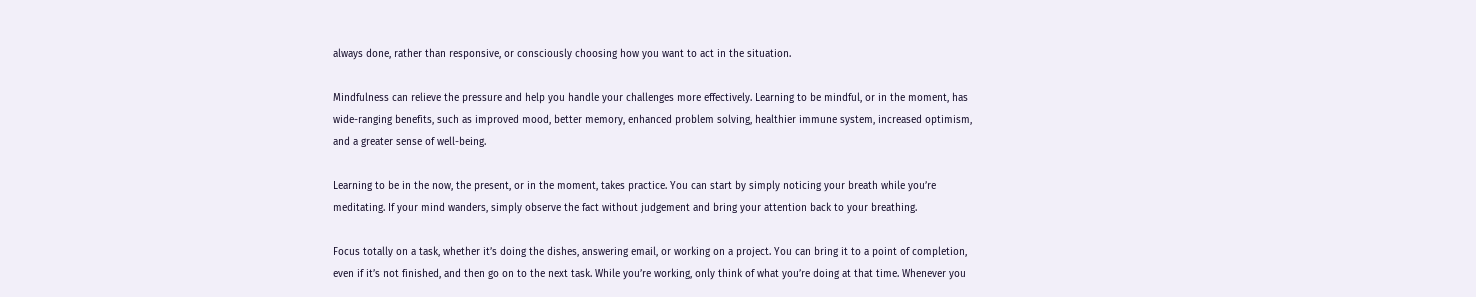always done, rather than responsive, or consciously choosing how you want to act in the situation.

Mindfulness can relieve the pressure and help you handle your challenges more effectively. Learning to be mindful, or in the moment, has wide-ranging benefits, such as improved mood, better memory, enhanced problem solving, healthier immune system, increased optimism, and a greater sense of well-being.

Learning to be in the now, the present, or in the moment, takes practice. You can start by simply noticing your breath while you’re meditating. If your mind wanders, simply observe the fact without judgement and bring your attention back to your breathing.

Focus totally on a task, whether it’s doing the dishes, answering email, or working on a project. You can bring it to a point of completion, even if it’s not finished, and then go on to the next task. While you’re working, only think of what you’re doing at that time. Whenever you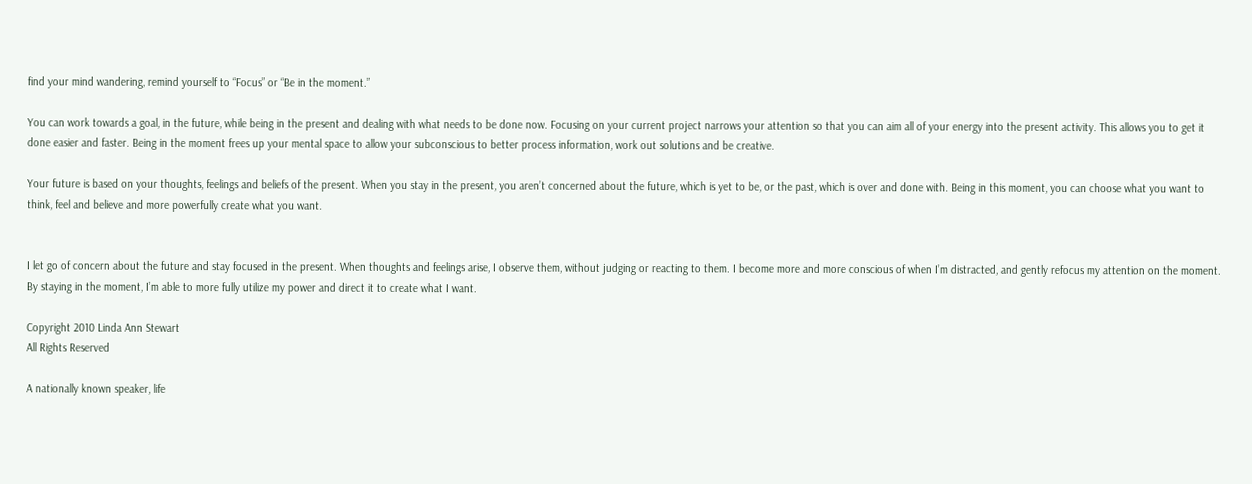find your mind wandering, remind yourself to “Focus” or “Be in the moment.”

You can work towards a goal, in the future, while being in the present and dealing with what needs to be done now. Focusing on your current project narrows your attention so that you can aim all of your energy into the present activity. This allows you to get it done easier and faster. Being in the moment frees up your mental space to allow your subconscious to better process information, work out solutions and be creative.

Your future is based on your thoughts, feelings and beliefs of the present. When you stay in the present, you aren’t concerned about the future, which is yet to be, or the past, which is over and done with. Being in this moment, you can choose what you want to think, feel and believe and more powerfully create what you want.


I let go of concern about the future and stay focused in the present. When thoughts and feelings arise, I observe them, without judging or reacting to them. I become more and more conscious of when I’m distracted, and gently refocus my attention on the moment. By staying in the moment, I’m able to more fully utilize my power and direct it to create what I want.

Copyright 2010 Linda Ann Stewart
All Rights Reserved

A nationally known speaker, life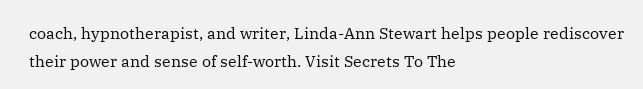coach, hypnotherapist, and writer, Linda-Ann Stewart helps people rediscover their power and sense of self-worth. Visit Secrets To The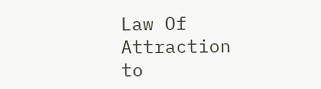Law Of Attraction to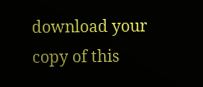download your copy of this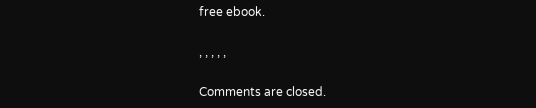free ebook.

, , , , ,

Comments are closed.